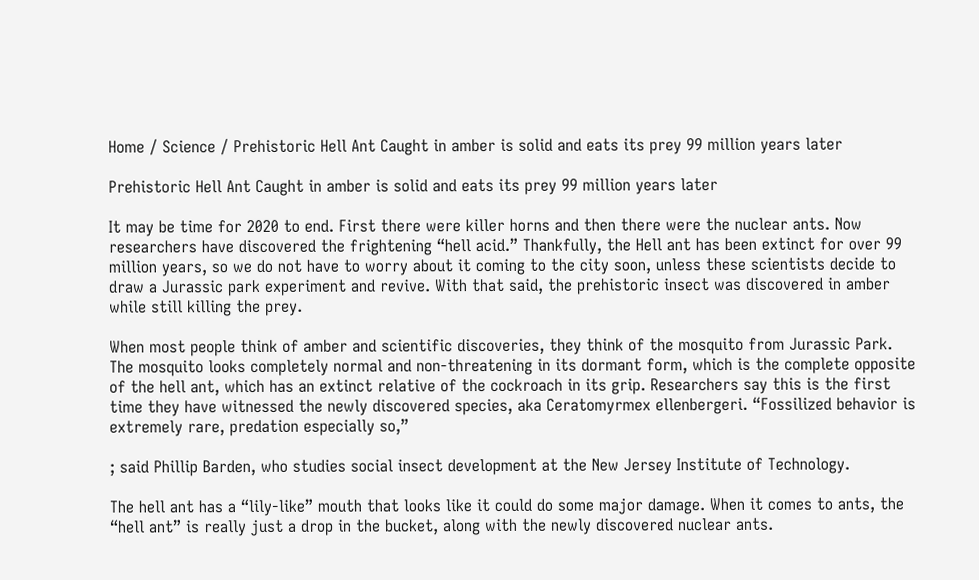Home / Science / Prehistoric Hell Ant Caught in amber is solid and eats its prey 99 million years later

Prehistoric Hell Ant Caught in amber is solid and eats its prey 99 million years later

It may be time for 2020 to end. First there were killer horns and then there were the nuclear ants. Now researchers have discovered the frightening “hell acid.” Thankfully, the Hell ant has been extinct for over 99 million years, so we do not have to worry about it coming to the city soon, unless these scientists decide to draw a Jurassic park experiment and revive. With that said, the prehistoric insect was discovered in amber while still killing the prey.

When most people think of amber and scientific discoveries, they think of the mosquito from Jurassic Park. The mosquito looks completely normal and non-threatening in its dormant form, which is the complete opposite of the hell ant, which has an extinct relative of the cockroach in its grip. Researchers say this is the first time they have witnessed the newly discovered species, aka Ceratomyrmex ellenbergeri. “Fossilized behavior is extremely rare, predation especially so,”

; said Phillip Barden, who studies social insect development at the New Jersey Institute of Technology.

The hell ant has a “lily-like” mouth that looks like it could do some major damage. When it comes to ants, the “hell ant” is really just a drop in the bucket, along with the newly discovered nuclear ants.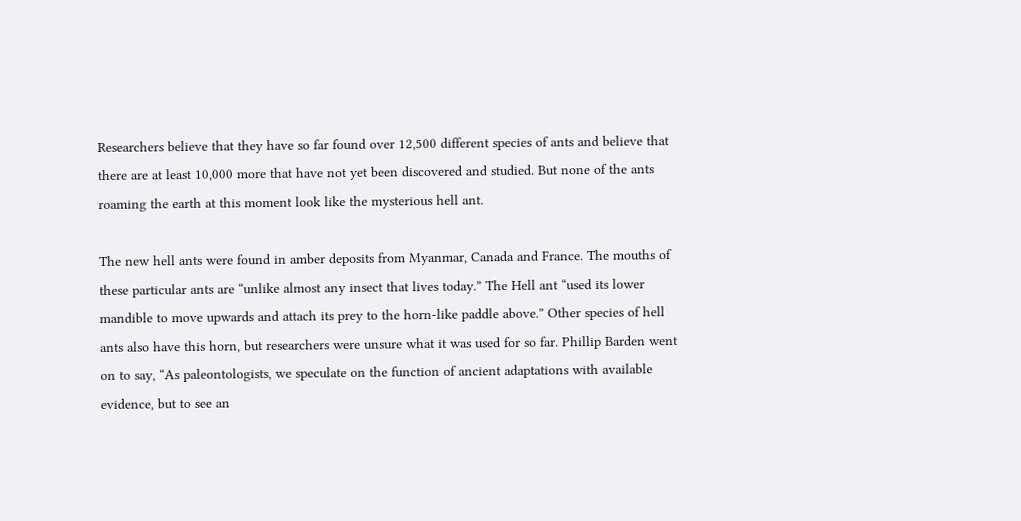Researchers believe that they have so far found over 12,500 different species of ants and believe that there are at least 10,000 more that have not yet been discovered and studied. But none of the ants roaming the earth at this moment look like the mysterious hell ant.

The new hell ants were found in amber deposits from Myanmar, Canada and France. The mouths of these particular ants are “unlike almost any insect that lives today.” The Hell ant “used its lower mandible to move upwards and attach its prey to the horn-like paddle above.” Other species of hell ants also have this horn, but researchers were unsure what it was used for so far. Phillip Barden went on to say, “As paleontologists, we speculate on the function of ancient adaptations with available evidence, but to see an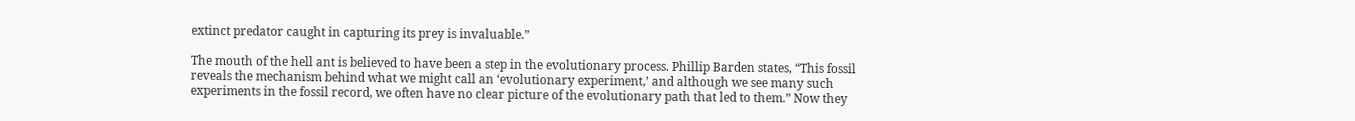extinct predator caught in capturing its prey is invaluable.”

The mouth of the hell ant is believed to have been a step in the evolutionary process. Phillip Barden states, “This fossil reveals the mechanism behind what we might call an ‘evolutionary experiment,’ and although we see many such experiments in the fossil record, we often have no clear picture of the evolutionary path that led to them.” Now they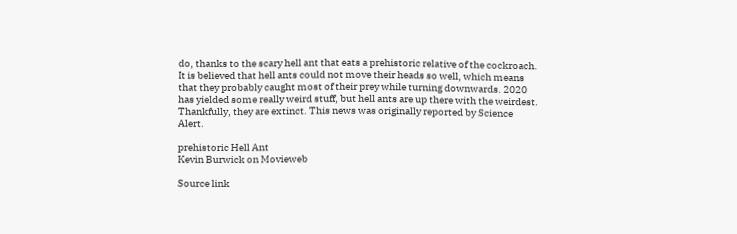do, thanks to the scary hell ant that eats a prehistoric relative of the cockroach. It is believed that hell ants could not move their heads so well, which means that they probably caught most of their prey while turning downwards. 2020 has yielded some really weird stuff, but hell ants are up there with the weirdest. Thankfully, they are extinct. This news was originally reported by Science Alert.

prehistoric Hell Ant
Kevin Burwick on Movieweb

Source link